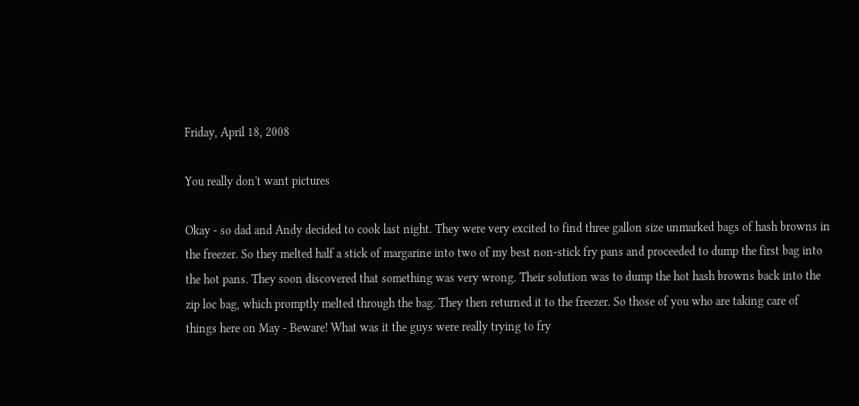Friday, April 18, 2008

You really don't want pictures

Okay - so dad and Andy decided to cook last night. They were very excited to find three gallon size unmarked bags of hash browns in the freezer. So they melted half a stick of margarine into two of my best non-stick fry pans and proceeded to dump the first bag into the hot pans. They soon discovered that something was very wrong. Their solution was to dump the hot hash browns back into the zip loc bag, which promptly melted through the bag. They then returned it to the freezer. So those of you who are taking care of things here on May - Beware! What was it the guys were really trying to fry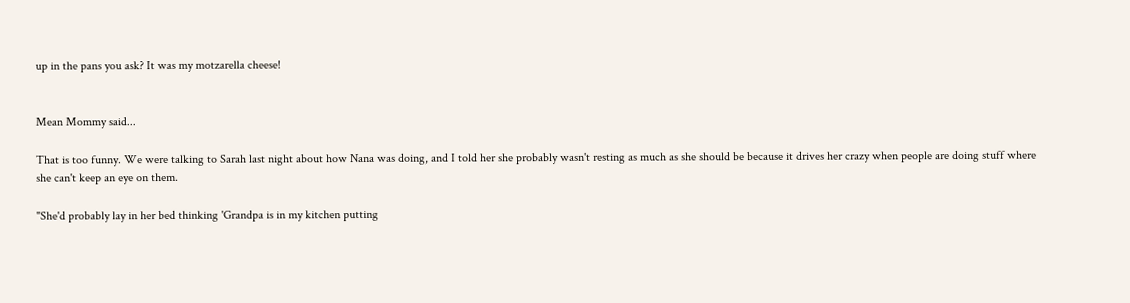up in the pans you ask? It was my motzarella cheese!


Mean Mommy said...

That is too funny. We were talking to Sarah last night about how Nana was doing, and I told her she probably wasn't resting as much as she should be because it drives her crazy when people are doing stuff where she can't keep an eye on them.

"She'd probably lay in her bed thinking 'Grandpa is in my kitchen putting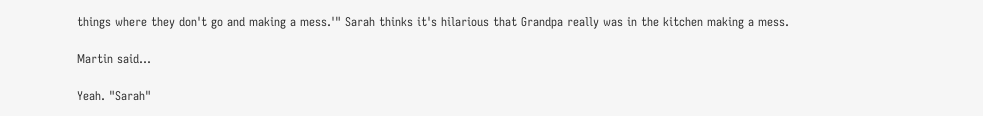things where they don't go and making a mess.'" Sarah thinks it's hilarious that Grandpa really was in the kitchen making a mess.

Martin said...

Yeah. "Sarah"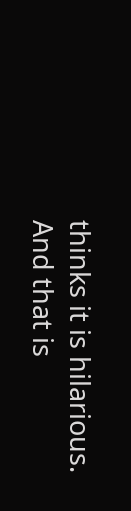thinks it is hilarious. And that is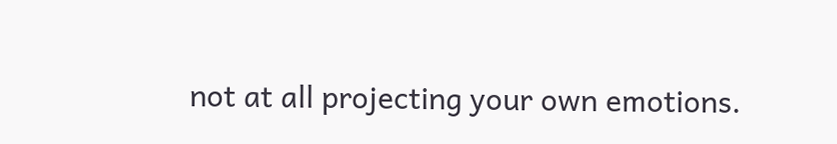not at all projecting your own emotions.